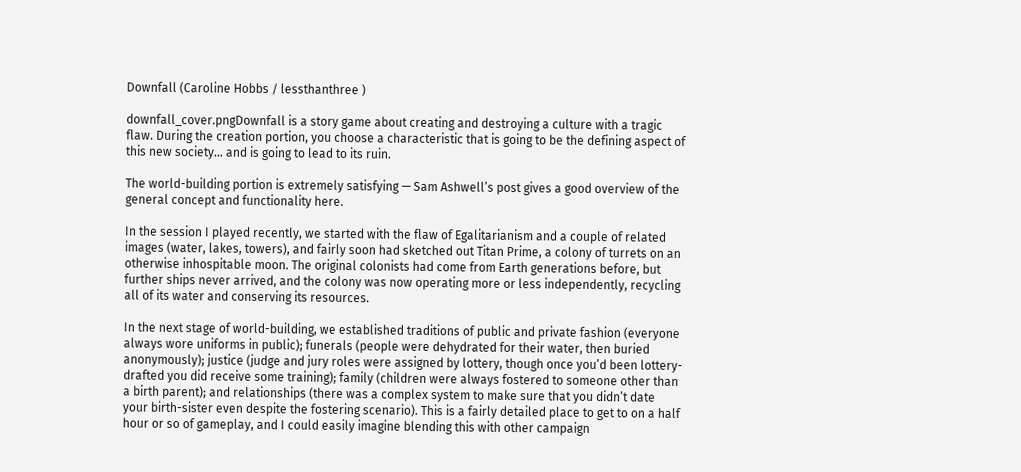Downfall (Caroline Hobbs / lessthanthree )

downfall_cover.pngDownfall is a story game about creating and destroying a culture with a tragic flaw. During the creation portion, you choose a characteristic that is going to be the defining aspect of this new society… and is going to lead to its ruin.

The world-building portion is extremely satisfying — Sam Ashwell’s post gives a good overview of the general concept and functionality here.

In the session I played recently, we started with the flaw of Egalitarianism and a couple of related images (water, lakes, towers), and fairly soon had sketched out Titan Prime, a colony of turrets on an otherwise inhospitable moon. The original colonists had come from Earth generations before, but further ships never arrived, and the colony was now operating more or less independently, recycling all of its water and conserving its resources.

In the next stage of world-building, we established traditions of public and private fashion (everyone always wore uniforms in public); funerals (people were dehydrated for their water, then buried anonymously); justice (judge and jury roles were assigned by lottery, though once you’d been lottery-drafted you did receive some training); family (children were always fostered to someone other than a birth parent); and relationships (there was a complex system to make sure that you didn’t date your birth-sister even despite the fostering scenario). This is a fairly detailed place to get to on a half hour or so of gameplay, and I could easily imagine blending this with other campaign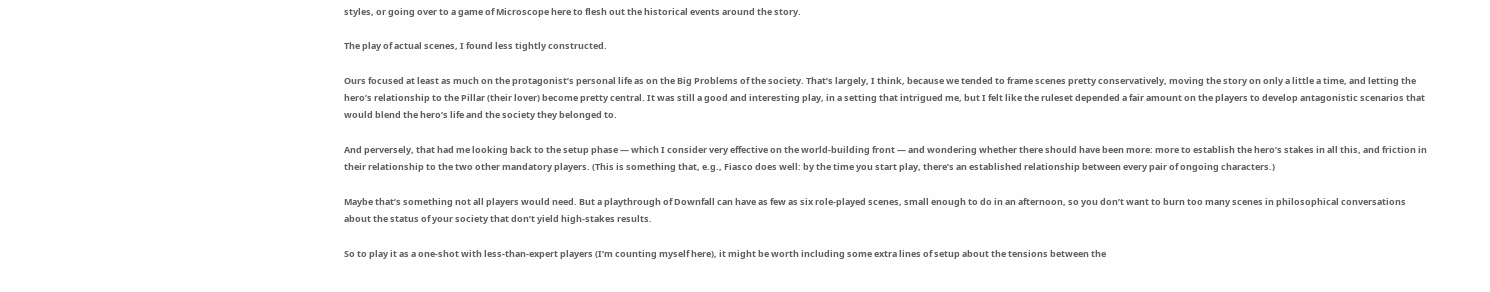styles, or going over to a game of Microscope here to flesh out the historical events around the story.

The play of actual scenes, I found less tightly constructed.

Ours focused at least as much on the protagonist’s personal life as on the Big Problems of the society. That’s largely, I think, because we tended to frame scenes pretty conservatively, moving the story on only a little a time, and letting the hero’s relationship to the Pillar (their lover) become pretty central. It was still a good and interesting play, in a setting that intrigued me, but I felt like the ruleset depended a fair amount on the players to develop antagonistic scenarios that would blend the hero’s life and the society they belonged to.

And perversely, that had me looking back to the setup phase — which I consider very effective on the world-building front — and wondering whether there should have been more: more to establish the hero’s stakes in all this, and friction in their relationship to the two other mandatory players. (This is something that, e.g., Fiasco does well: by the time you start play, there’s an established relationship between every pair of ongoing characters.)

Maybe that’s something not all players would need. But a playthrough of Downfall can have as few as six role-played scenes, small enough to do in an afternoon, so you don’t want to burn too many scenes in philosophical conversations about the status of your society that don’t yield high-stakes results.

So to play it as a one-shot with less-than-expert players (I’m counting myself here), it might be worth including some extra lines of setup about the tensions between the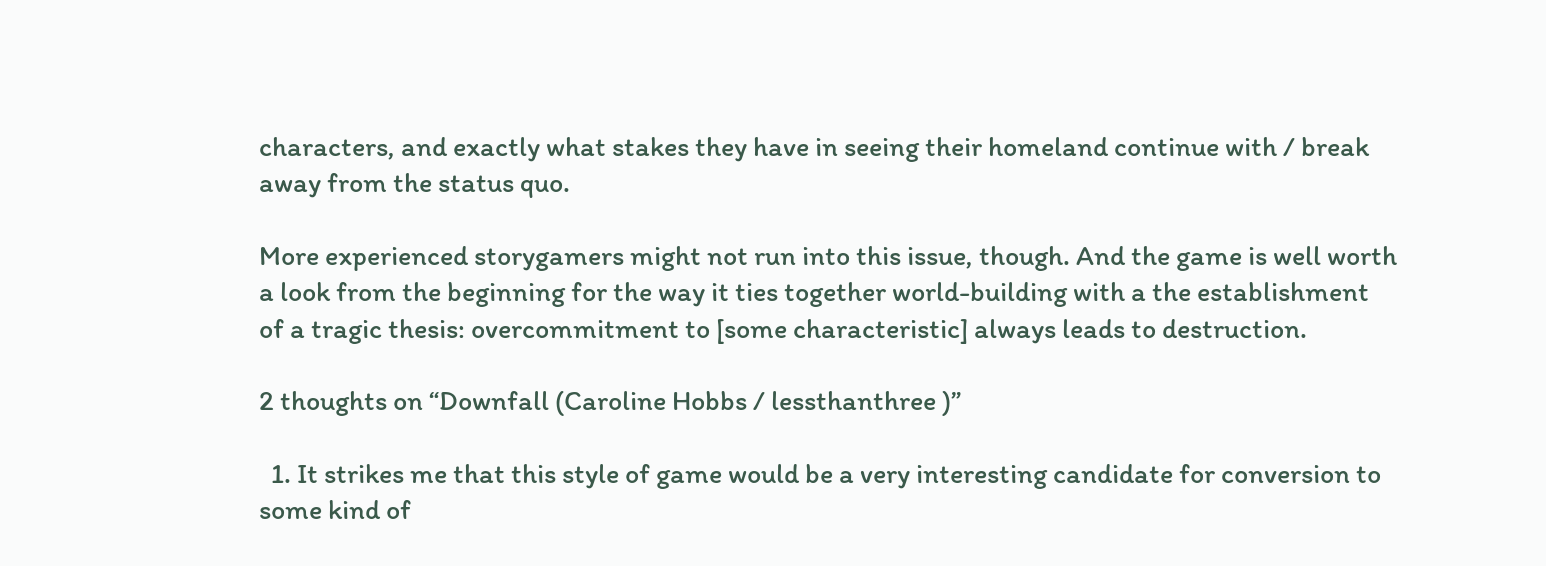characters, and exactly what stakes they have in seeing their homeland continue with / break away from the status quo.

More experienced storygamers might not run into this issue, though. And the game is well worth a look from the beginning for the way it ties together world-building with a the establishment of a tragic thesis: overcommitment to [some characteristic] always leads to destruction.

2 thoughts on “Downfall (Caroline Hobbs / lessthanthree )”

  1. It strikes me that this style of game would be a very interesting candidate for conversion to some kind of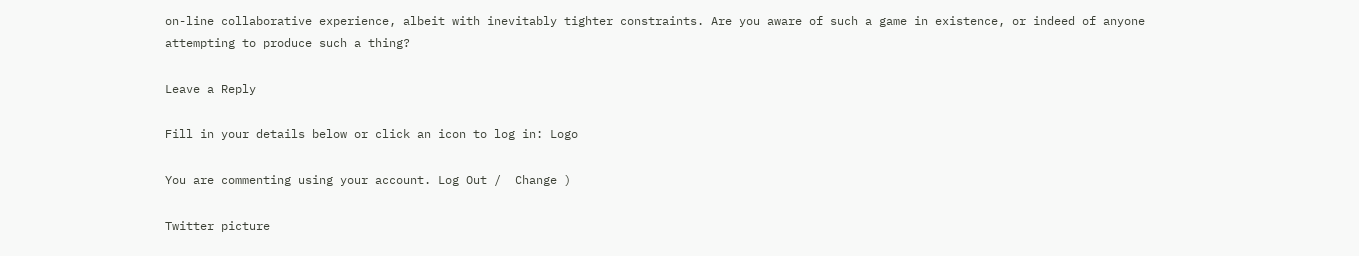on-line collaborative experience, albeit with inevitably tighter constraints. Are you aware of such a game in existence, or indeed of anyone attempting to produce such a thing?

Leave a Reply

Fill in your details below or click an icon to log in: Logo

You are commenting using your account. Log Out /  Change )

Twitter picture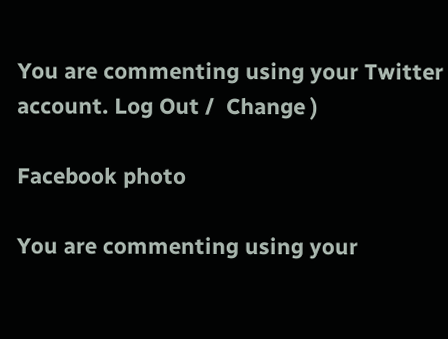You are commenting using your Twitter account. Log Out /  Change )

Facebook photo

You are commenting using your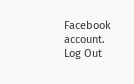Facebook account. Log Out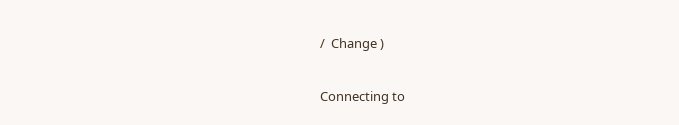/  Change )

Connecting to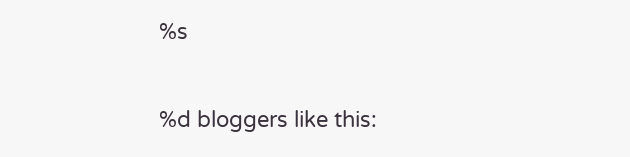%s

%d bloggers like this: